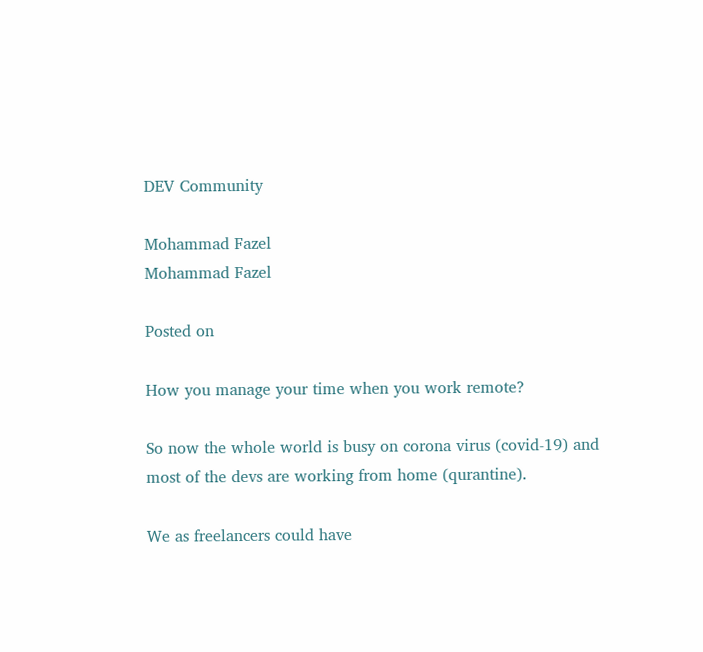DEV Community

Mohammad Fazel
Mohammad Fazel

Posted on

How you manage your time when you work remote?

So now the whole world is busy on corona virus (covid-19) and most of the devs are working from home (qurantine).

We as freelancers could have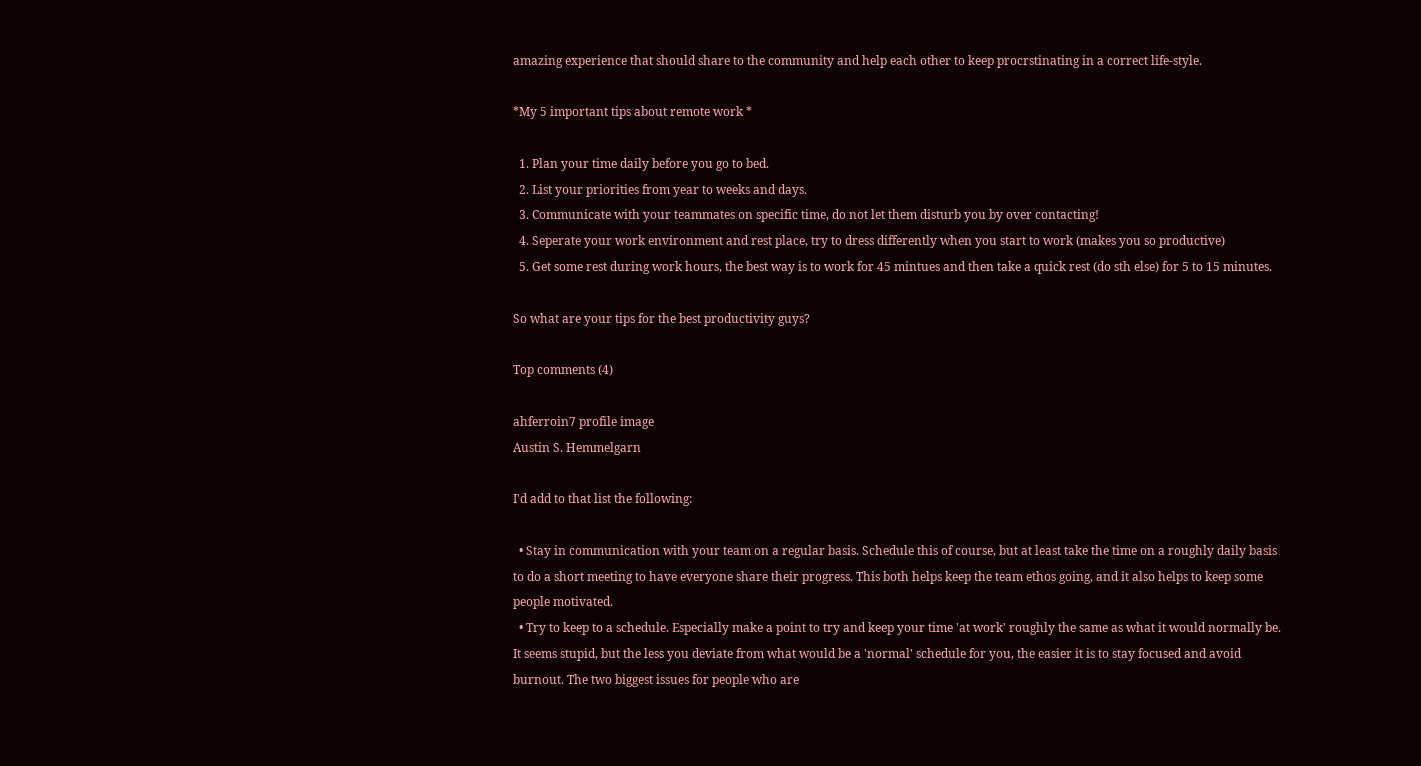amazing experience that should share to the community and help each other to keep procrstinating in a correct life-style.

*My 5 important tips about remote work *

  1. Plan your time daily before you go to bed.
  2. List your priorities from year to weeks and days.
  3. Communicate with your teammates on specific time, do not let them disturb you by over contacting!
  4. Seperate your work environment and rest place, try to dress differently when you start to work (makes you so productive)
  5. Get some rest during work hours, the best way is to work for 45 mintues and then take a quick rest (do sth else) for 5 to 15 minutes.

So what are your tips for the best productivity guys?

Top comments (4)

ahferroin7 profile image
Austin S. Hemmelgarn

I'd add to that list the following:

  • Stay in communication with your team on a regular basis. Schedule this of course, but at least take the time on a roughly daily basis to do a short meeting to have everyone share their progress. This both helps keep the team ethos going, and it also helps to keep some people motivated.
  • Try to keep to a schedule. Especially make a point to try and keep your time 'at work' roughly the same as what it would normally be. It seems stupid, but the less you deviate from what would be a 'normal' schedule for you, the easier it is to stay focused and avoid burnout. The two biggest issues for people who are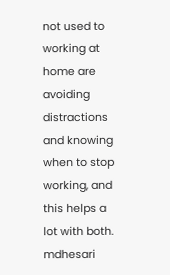not used to working at home are avoiding distractions and knowing when to stop working, and this helps a lot with both.
mdhesari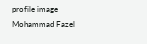profile image
Mohammad Fazel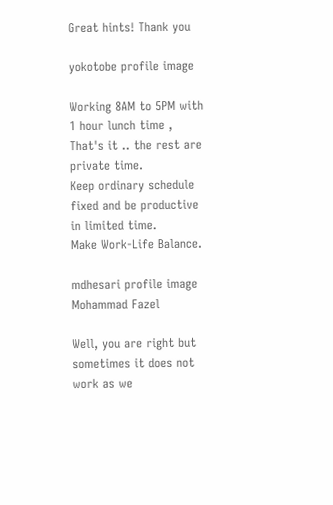Great hints! Thank you

yokotobe profile image

Working 8AM to 5PM with 1 hour lunch time , That's it .. the rest are private time.
Keep ordinary schedule fixed and be productive in limited time.
Make Work-Life Balance.

mdhesari profile image
Mohammad Fazel

Well, you are right but sometimes it does not work as we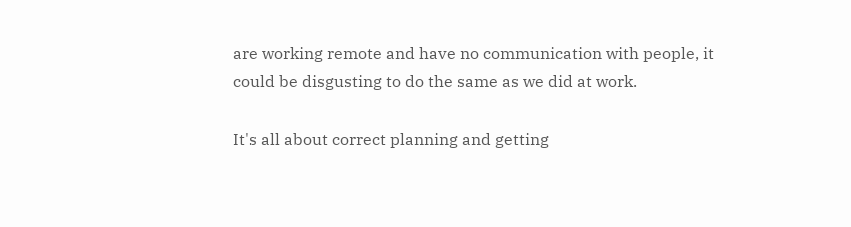are working remote and have no communication with people, it could be disgusting to do the same as we did at work.

It's all about correct planning and getting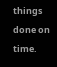things done on time.